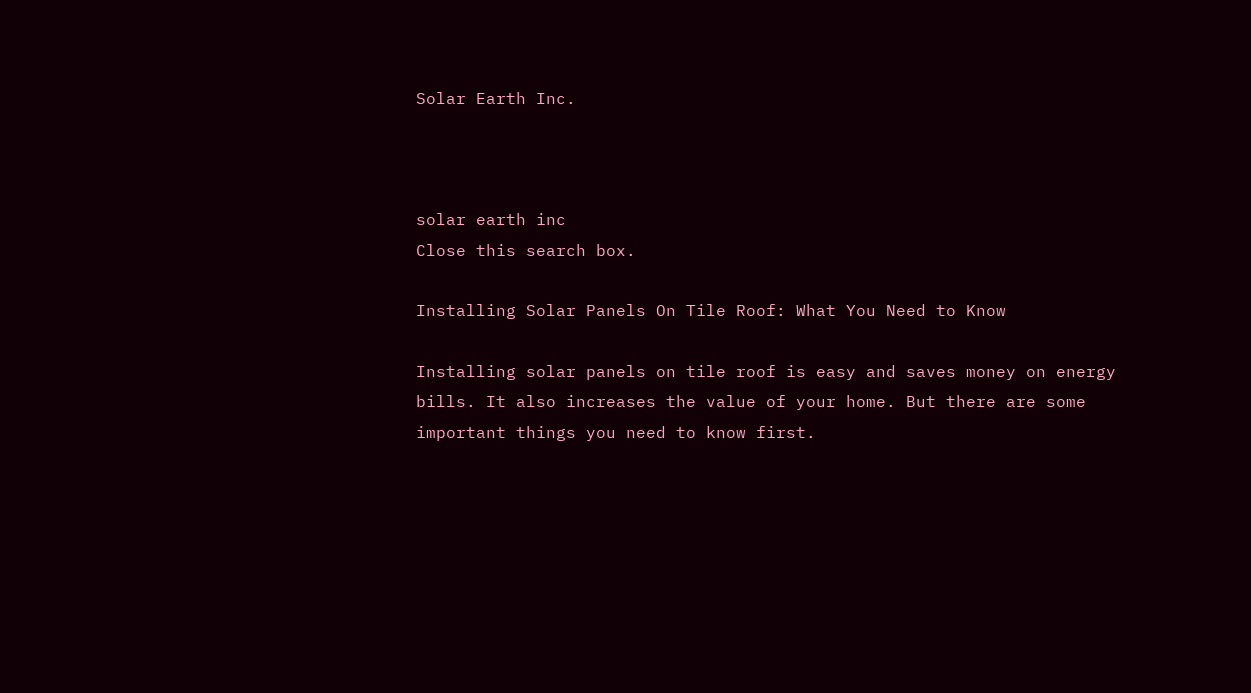Solar Earth Inc.



solar earth inc
Close this search box.

Installing Solar Panels On Tile Roof: What You Need to Know

Installing solar panels on tile roof is easy and saves money on energy bills. It also increases the value of your home. But there are some important things you need to know first.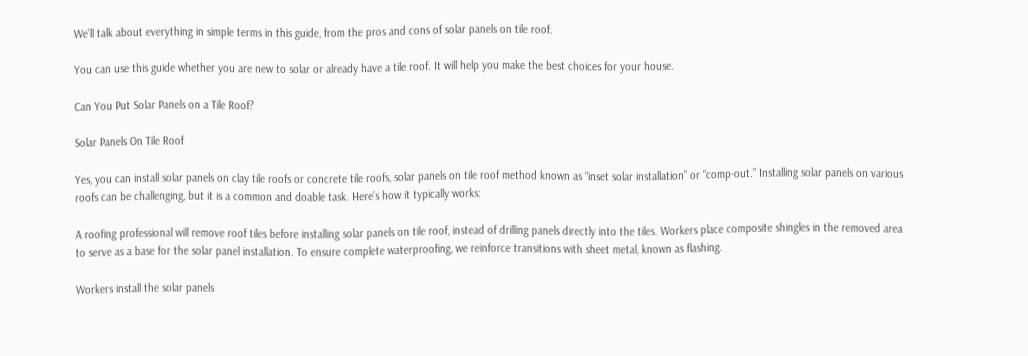We’ll talk about everything in simple terms in this guide, from the pros and cons of solar panels on tile roof.

You can use this guide whether you are new to solar or already have a tile roof. It will help you make the best choices for your house.

Can You Put Solar Panels on a Tile Roof?

Solar Panels On Tile Roof

Yes, you can install solar panels on clay tile roofs or concrete tile roofs, solar panels on tile roof method known as “inset solar installation” or “comp-out.” Installing solar panels on various roofs can be challenging, but it is a common and doable task. Here’s how it typically works:

A roofing professional will remove roof tiles before installing solar panels on tile roof, instead of drilling panels directly into the tiles. Workers place composite shingles in the removed area to serve as a base for the solar panel installation. To ensure complete waterproofing, we reinforce transitions with sheet metal, known as flashing.

Workers install the solar panels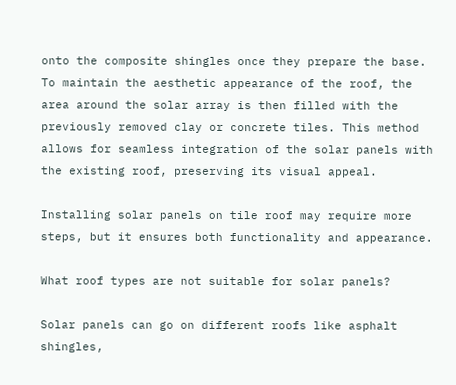onto the composite shingles once they prepare the base. To maintain the aesthetic appearance of the roof, the area around the solar array is then filled with the previously removed clay or concrete tiles. This method allows for seamless integration of the solar panels with the existing roof, preserving its visual appeal.

Installing solar panels on tile roof may require more steps, but it ensures both functionality and appearance.

What roof types are not suitable for solar panels?

Solar panels can go on different roofs like asphalt shingles,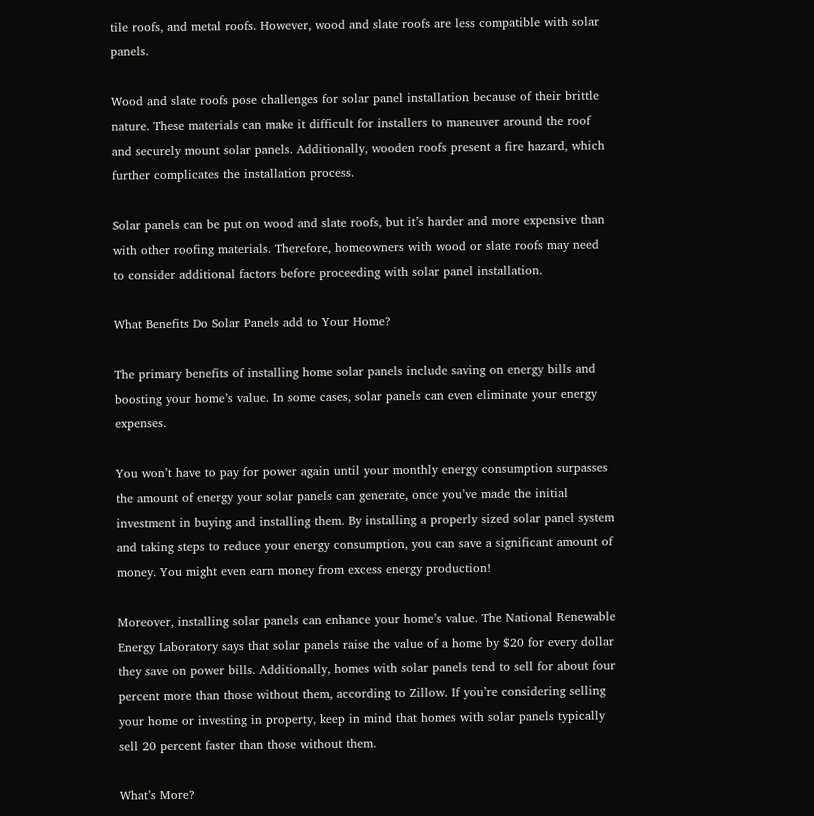tile roofs, and metal roofs. However, wood and slate roofs are less compatible with solar panels.

Wood and slate roofs pose challenges for solar panel installation because of their brittle nature. These materials can make it difficult for installers to maneuver around the roof and securely mount solar panels. Additionally, wooden roofs present a fire hazard, which further complicates the installation process.

Solar panels can be put on wood and slate roofs, but it’s harder and more expensive than with other roofing materials. Therefore, homeowners with wood or slate roofs may need to consider additional factors before proceeding with solar panel installation.

What Benefits Do Solar Panels add to Your Home?

The primary benefits of installing home solar panels include saving on energy bills and boosting your home’s value. In some cases, solar panels can even eliminate your energy expenses.

You won’t have to pay for power again until your monthly energy consumption surpasses the amount of energy your solar panels can generate, once you’ve made the initial investment in buying and installing them. By installing a properly sized solar panel system and taking steps to reduce your energy consumption, you can save a significant amount of money. You might even earn money from excess energy production!

Moreover, installing solar panels can enhance your home’s value. The National Renewable Energy Laboratory says that solar panels raise the value of a home by $20 for every dollar they save on power bills. Additionally, homes with solar panels tend to sell for about four percent more than those without them, according to Zillow. If you’re considering selling your home or investing in property, keep in mind that homes with solar panels typically sell 20 percent faster than those without them.

What’s More?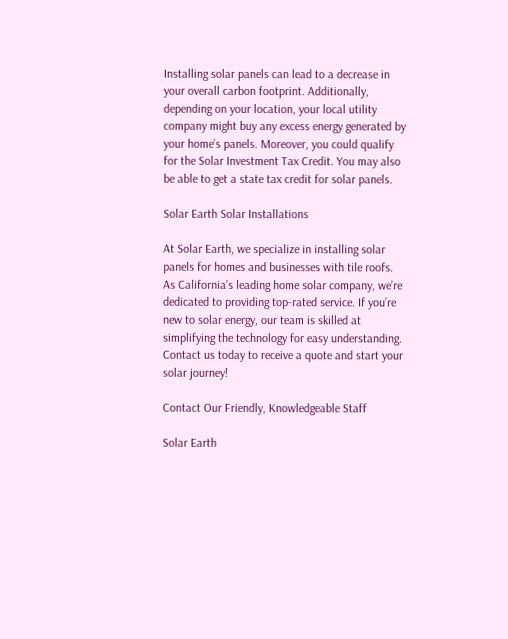Installing solar panels can lead to a decrease in your overall carbon footprint. Additionally, depending on your location, your local utility company might buy any excess energy generated by your home’s panels. Moreover, you could qualify for the Solar Investment Tax Credit. You may also be able to get a state tax credit for solar panels.

Solar Earth Solar Installations

At Solar Earth, we specialize in installing solar panels for homes and businesses with tile roofs. As California’s leading home solar company, we’re dedicated to providing top-rated service. If you’re new to solar energy, our team is skilled at simplifying the technology for easy understanding. Contact us today to receive a quote and start your solar journey!

Contact Our Friendly, Knowledgeable Staff

Solar Earth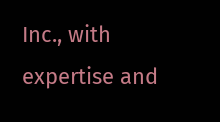Inc., with expertise and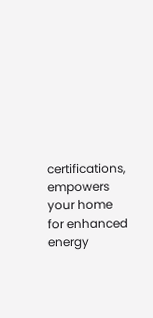certifications, empowers your home for enhanced energy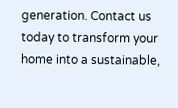generation. Contact us today to transform your home into a sustainable,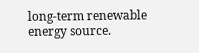long-term renewable energy source.